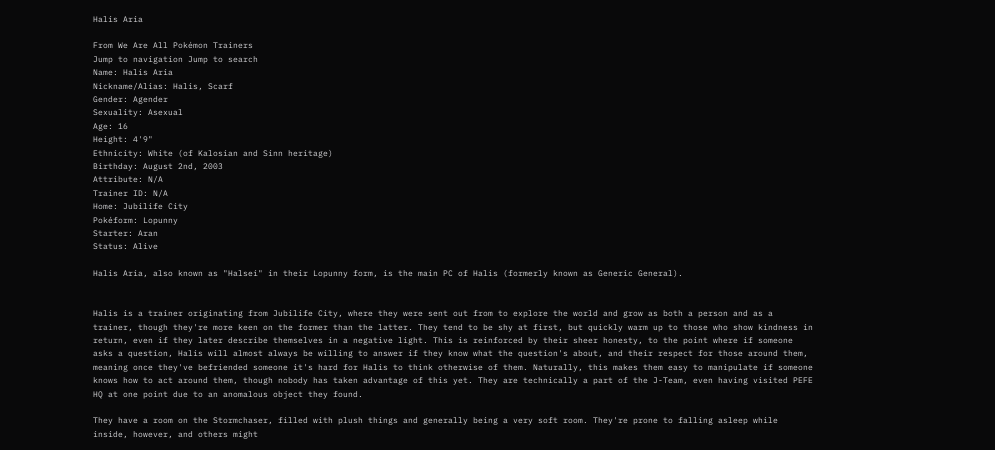Halis Aria

From We Are All Pokémon Trainers
Jump to navigation Jump to search
Name: Halis Aria
Nickname/Alias: Halis, Scarf
Gender: Agender
Sexuality: Asexual
Age: 16
Height: 4'9"
Ethnicity: White (of Kalosian and Sinn heritage)
Birthday: August 2nd, 2003
Attribute: N/A
Trainer ID: N/A
Home: Jubilife City
Pokéform: Lopunny
Starter: Aran
Status: Alive

Halis Aria, also known as "Halsei" in their Lopunny form, is the main PC of Halis (formerly known as Generic General).


Halis is a trainer originating from Jubilife City, where they were sent out from to explore the world and grow as both a person and as a trainer, though they're more keen on the former than the latter. They tend to be shy at first, but quickly warm up to those who show kindness in return, even if they later describe themselves in a negative light. This is reinforced by their sheer honesty, to the point where if someone asks a question, Halis will almost always be willing to answer if they know what the question's about, and their respect for those around them, meaning once they've befriended someone it's hard for Halis to think otherwise of them. Naturally, this makes them easy to manipulate if someone knows how to act around them, though nobody has taken advantage of this yet. They are technically a part of the J-Team, even having visited PEFE HQ at one point due to an anomalous object they found.

They have a room on the Stormchaser, filled with plush things and generally being a very soft room. They're prone to falling asleep while inside, however, and others might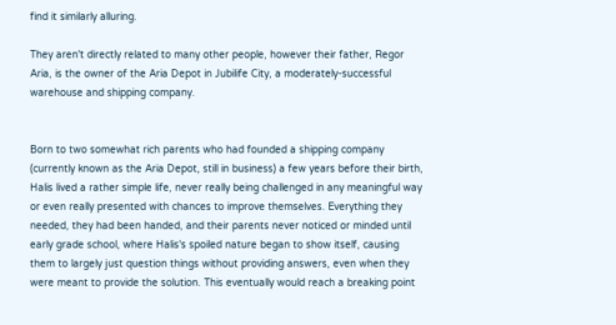find it similarly alluring.

They aren't directly related to many other people, however their father, Regor Aria, is the owner of the Aria Depot in Jubilife City, a moderately-successful warehouse and shipping company.


Born to two somewhat rich parents who had founded a shipping company (currently known as the Aria Depot, still in business) a few years before their birth, Halis lived a rather simple life, never really being challenged in any meaningful way or even really presented with chances to improve themselves. Everything they needed, they had been handed, and their parents never noticed or minded until early grade school, where Halis's spoiled nature began to show itself, causing them to largely just question things without providing answers, even when they were meant to provide the solution. This eventually would reach a breaking point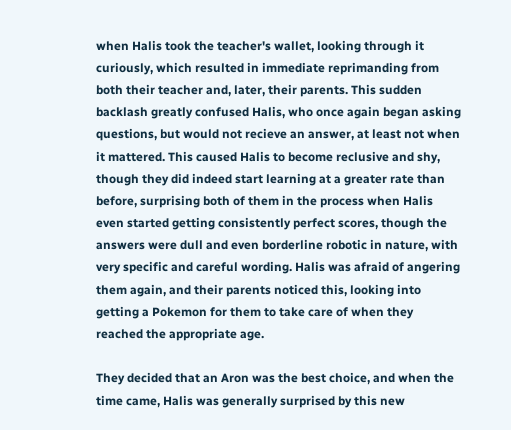when Halis took the teacher's wallet, looking through it curiously, which resulted in immediate reprimanding from both their teacher and, later, their parents. This sudden backlash greatly confused Halis, who once again began asking questions, but would not recieve an answer, at least not when it mattered. This caused Halis to become reclusive and shy, though they did indeed start learning at a greater rate than before, surprising both of them in the process when Halis even started getting consistently perfect scores, though the answers were dull and even borderline robotic in nature, with very specific and careful wording. Halis was afraid of angering them again, and their parents noticed this, looking into getting a Pokemon for them to take care of when they reached the appropriate age.

They decided that an Aron was the best choice, and when the time came, Halis was generally surprised by this new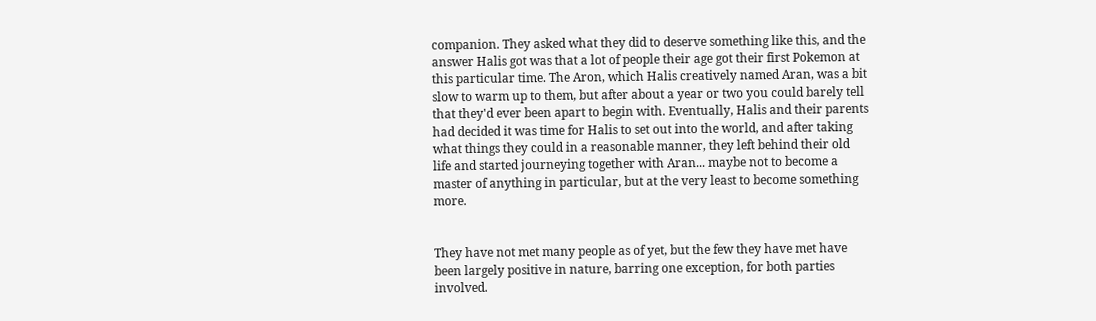companion. They asked what they did to deserve something like this, and the answer Halis got was that a lot of people their age got their first Pokemon at this particular time. The Aron, which Halis creatively named Aran, was a bit slow to warm up to them, but after about a year or two you could barely tell that they'd ever been apart to begin with. Eventually, Halis and their parents had decided it was time for Halis to set out into the world, and after taking what things they could in a reasonable manner, they left behind their old life and started journeying together with Aran... maybe not to become a master of anything in particular, but at the very least to become something more.


They have not met many people as of yet, but the few they have met have been largely positive in nature, barring one exception, for both parties involved.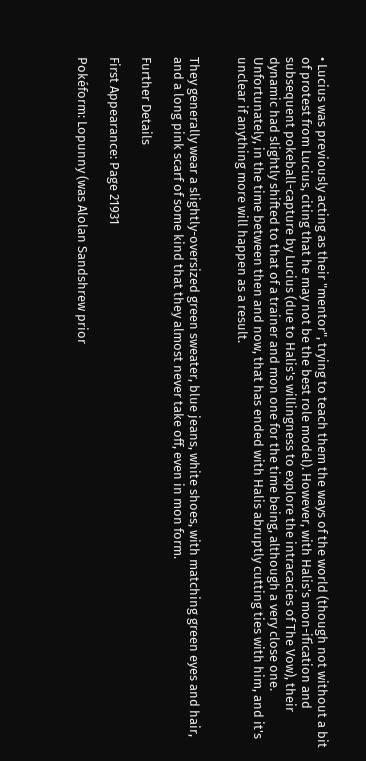• Lucius was previously acting as their "mentor", trying to teach them the ways of the world (though not without a bit of protest from Lucius, citing that he may not be the best role model). However, with Halis's mon-ification and subsequent pokeball-capture by Lucius (due to Halis's willingness to explore the intracacies of The Vow), their dynamic had slightly shifted to that of a trainer and mon one for the time being, although a very close one. Unfortunately, in the time between then and now, that has ended with Halis abruptly cutting ties with him, and it's unclear if anything more will happen as a result.


They generally wear a slightly-oversized green sweater, blue jeans, white shoes, with matching green eyes and hair, and a long pink scarf of some kind that they almost never take off, even in mon form.

Further Details

First Appearance: Page 21931

Pokéform: Lopunny (was Alolan Sandshrew prior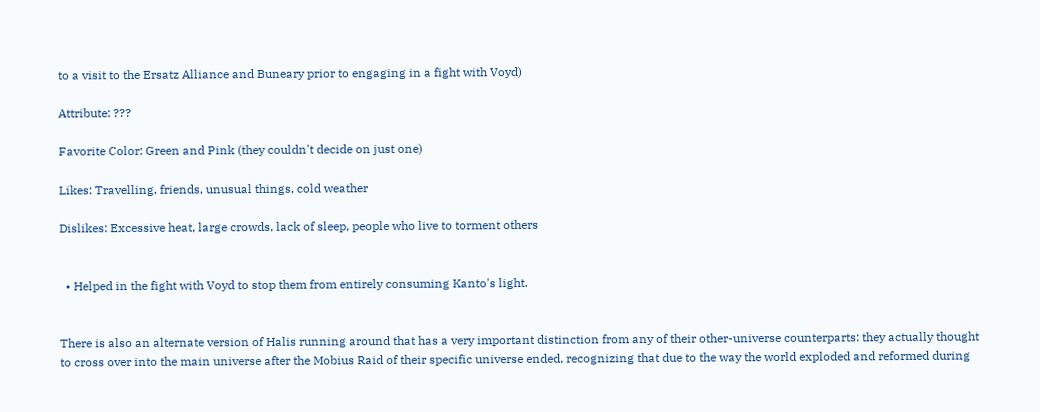to a visit to the Ersatz Alliance and Buneary prior to engaging in a fight with Voyd)

Attribute: ???

Favorite Color: Green and Pink (they couldn't decide on just one)

Likes: Travelling, friends, unusual things, cold weather

Dislikes: Excessive heat, large crowds, lack of sleep, people who live to torment others


  • Helped in the fight with Voyd to stop them from entirely consuming Kanto's light.


There is also an alternate version of Halis running around that has a very important distinction from any of their other-universe counterparts: they actually thought to cross over into the main universe after the Mobius Raid of their specific universe ended, recognizing that due to the way the world exploded and reformed during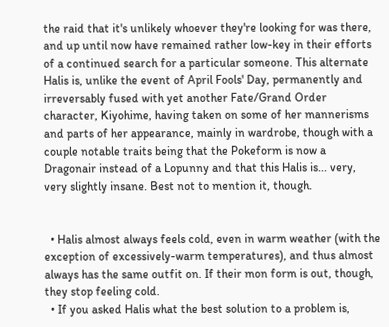the raid that it's unlikely whoever they're looking for was there, and up until now have remained rather low-key in their efforts of a continued search for a particular someone. This alternate Halis is, unlike the event of April Fools' Day, permanently and irreversably fused with yet another Fate/Grand Order character, Kiyohime, having taken on some of her mannerisms and parts of her appearance, mainly in wardrobe, though with a couple notable traits being that the Pokeform is now a Dragonair instead of a Lopunny and that this Halis is... very, very slightly insane. Best not to mention it, though.


  • Halis almost always feels cold, even in warm weather (with the exception of excessively-warm temperatures), and thus almost always has the same outfit on. If their mon form is out, though, they stop feeling cold.
  • If you asked Halis what the best solution to a problem is,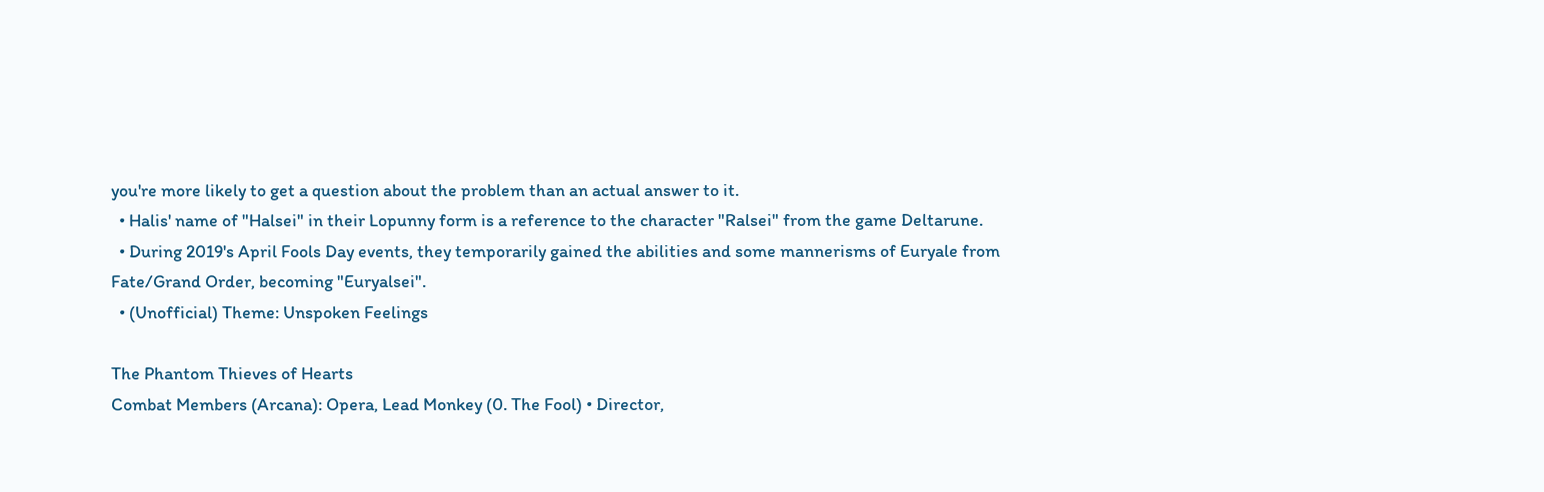you're more likely to get a question about the problem than an actual answer to it.
  • Halis' name of "Halsei" in their Lopunny form is a reference to the character "Ralsei" from the game Deltarune.
  • During 2019's April Fools Day events, they temporarily gained the abilities and some mannerisms of Euryale from Fate/Grand Order, becoming "Euryalsei".
  • (Unofficial) Theme: Unspoken Feelings

The Phantom Thieves of Hearts
Combat Members (Arcana): Opera, Lead Monkey (0. The Fool) • Director,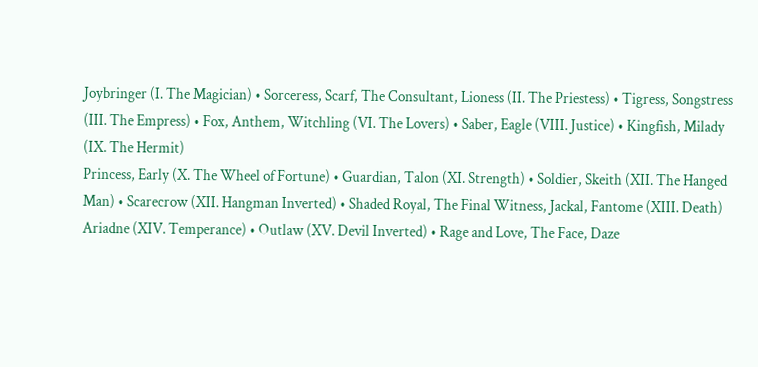Joybringer (I. The Magician) • Sorceress, Scarf, The Consultant, Lioness (II. The Priestess) • Tigress, Songstress (III. The Empress) • Fox, Anthem, Witchling (VI. The Lovers) • Saber, Eagle (VIII. Justice) • Kingfish, Milady (IX. The Hermit)
Princess, Early (X. The Wheel of Fortune) • Guardian, Talon (XI. Strength) • Soldier, Skeith (XII. The Hanged Man) • Scarecrow (XII. Hangman Inverted) • Shaded Royal, The Final Witness, Jackal, Fantome (XIII. Death)
Ariadne (XIV. Temperance) • Outlaw (XV. Devil Inverted) • Rage and Love, The Face, Daze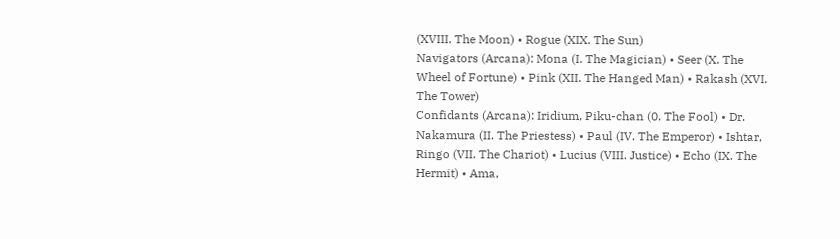(XVIII. The Moon) • Rogue (XIX. The Sun)
Navigators (Arcana): Mona (I. The Magician) • Seer (X. The Wheel of Fortune) • Pink (XII. The Hanged Man) • Rakash (XVI. The Tower)
Confidants (Arcana): Iridium, Piku-chan (0. The Fool) • Dr. Nakamura (II. The Priestess) • Paul (IV. The Emperor) • Ishtar, Ringo (VII. The Chariot) • Lucius (VIII. Justice) • Echo (IX. The Hermit) • Ama,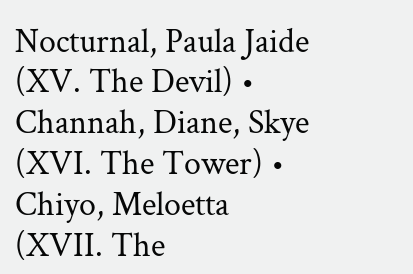Nocturnal, Paula Jaide (XV. The Devil) • Channah, Diane, Skye (XVI. The Tower) • Chiyo, Meloetta (XVII. The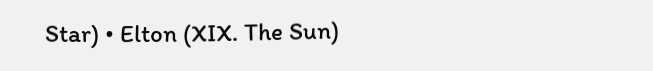Star) • Elton (XIX. The Sun)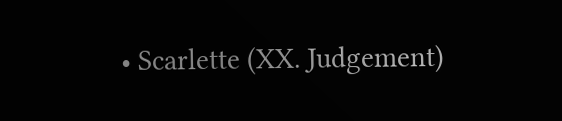• Scarlette (XX. Judgement)